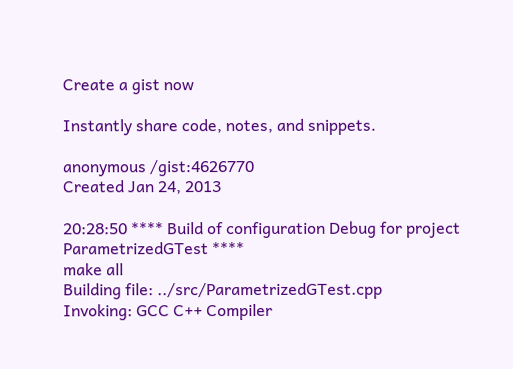Create a gist now

Instantly share code, notes, and snippets.

anonymous /gist:4626770
Created Jan 24, 2013

20:28:50 **** Build of configuration Debug for project ParametrizedGTest ****
make all
Building file: ../src/ParametrizedGTest.cpp
Invoking: GCC C++ Compiler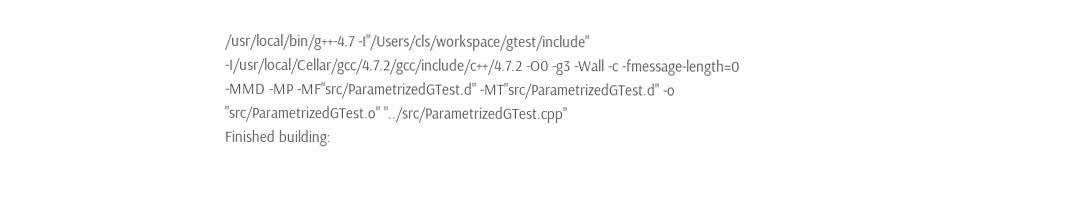/usr/local/bin/g++-4.7 -I"/Users/cls/workspace/gtest/include" -I/usr/local/Cellar/gcc/4.7.2/gcc/include/c++/4.7.2 -O0 -g3 -Wall -c -fmessage-length=0 -MMD -MP -MF"src/ParametrizedGTest.d" -MT"src/ParametrizedGTest.d" -o "src/ParametrizedGTest.o" "../src/ParametrizedGTest.cpp"
Finished building: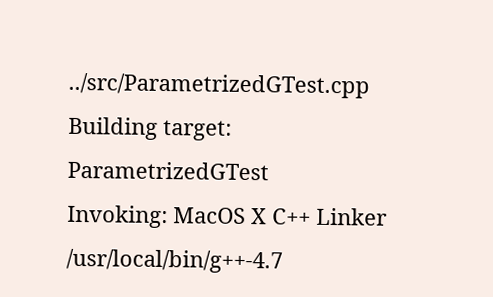../src/ParametrizedGTest.cpp
Building target: ParametrizedGTest
Invoking: MacOS X C++ Linker
/usr/local/bin/g++-4.7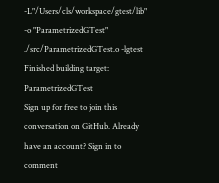-L"/Users/cls/workspace/gtest/lib" -o "ParametrizedGTest" ./src/ParametrizedGTest.o -lgtest
Finished building target: ParametrizedGTest
Sign up for free to join this conversation on GitHub. Already have an account? Sign in to comment